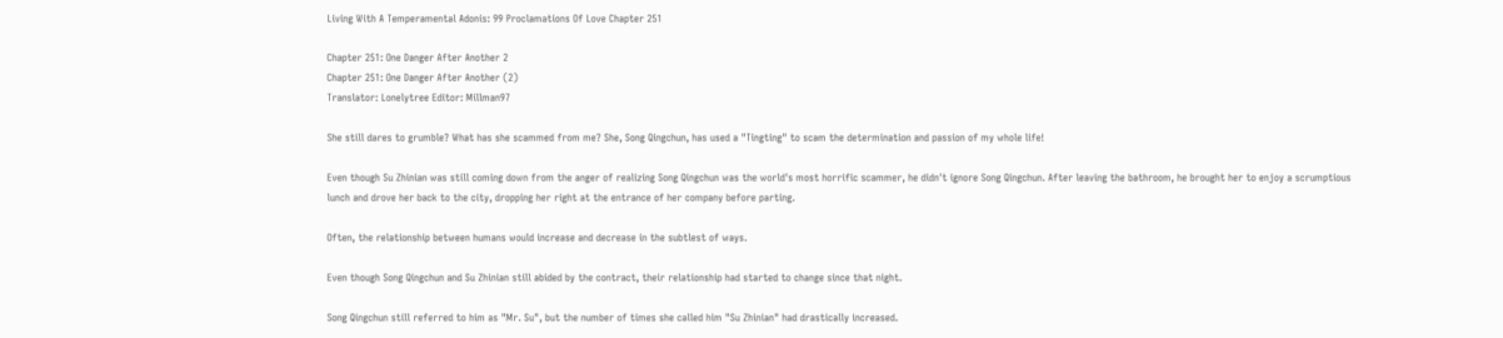Living With A Temperamental Adonis: 99 Proclamations Of Love Chapter 251

Chapter 251: One Danger After Another 2
Chapter 251: One Danger After Another (2)
Translator: Lonelytree Editor: Millman97

She still dares to grumble? What has she scammed from me? She, Song Qingchun, has used a "Tingting" to scam the determination and passion of my whole life!

Even though Su Zhinian was still coming down from the anger of realizing Song Qingchun was the world's most horrific scammer, he didn't ignore Song Qingchun. After leaving the bathroom, he brought her to enjoy a scrumptious lunch and drove her back to the city, dropping her right at the entrance of her company before parting.

Often, the relationship between humans would increase and decrease in the subtlest of ways.

Even though Song Qingchun and Su Zhinian still abided by the contract, their relationship had started to change since that night.

Song Qingchun still referred to him as "Mr. Su", but the number of times she called him "Su Zhinian" had drastically increased.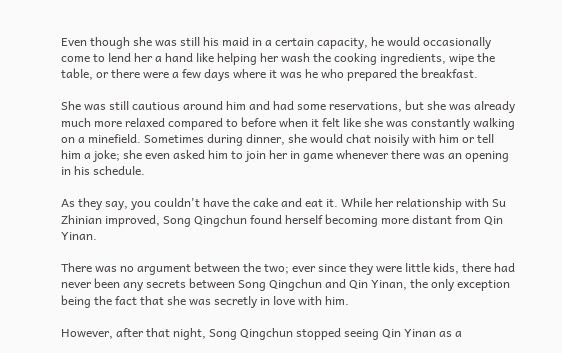Even though she was still his maid in a certain capacity, he would occasionally come to lend her a hand like helping her wash the cooking ingredients, wipe the table, or there were a few days where it was he who prepared the breakfast.

She was still cautious around him and had some reservations, but she was already much more relaxed compared to before when it felt like she was constantly walking on a minefield. Sometimes during dinner, she would chat noisily with him or tell him a joke; she even asked him to join her in game whenever there was an opening in his schedule.

As they say, you couldn't have the cake and eat it. While her relationship with Su Zhinian improved, Song Qingchun found herself becoming more distant from Qin Yinan.

There was no argument between the two; ever since they were little kids, there had never been any secrets between Song Qingchun and Qin Yinan, the only exception being the fact that she was secretly in love with him.

However, after that night, Song Qingchun stopped seeing Qin Yinan as a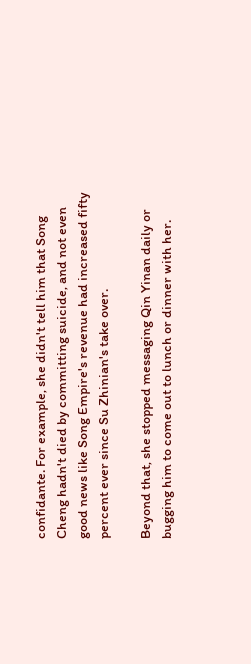confidante. For example, she didn't tell him that Song Cheng hadn't died by committing suicide, and not even good news like Song Empire's revenue had increased fifty percent ever since Su Zhinian's take over.

Beyond that, she stopped messaging Qin Yinan daily or bugging him to come out to lunch or dinner with her.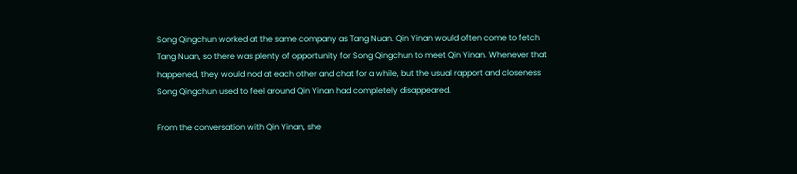Song Qingchun worked at the same company as Tang Nuan. Qin Yinan would often come to fetch Tang Nuan, so there was plenty of opportunity for Song Qingchun to meet Qin Yinan. Whenever that happened, they would nod at each other and chat for a while, but the usual rapport and closeness Song Qingchun used to feel around Qin Yinan had completely disappeared.

From the conversation with Qin Yinan, she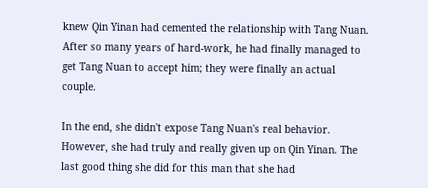knew Qin Yinan had cemented the relationship with Tang Nuan. After so many years of hard-work, he had finally managed to get Tang Nuan to accept him; they were finally an actual couple.

In the end, she didn't expose Tang Nuan's real behavior. However, she had truly and really given up on Qin Yinan. The last good thing she did for this man that she had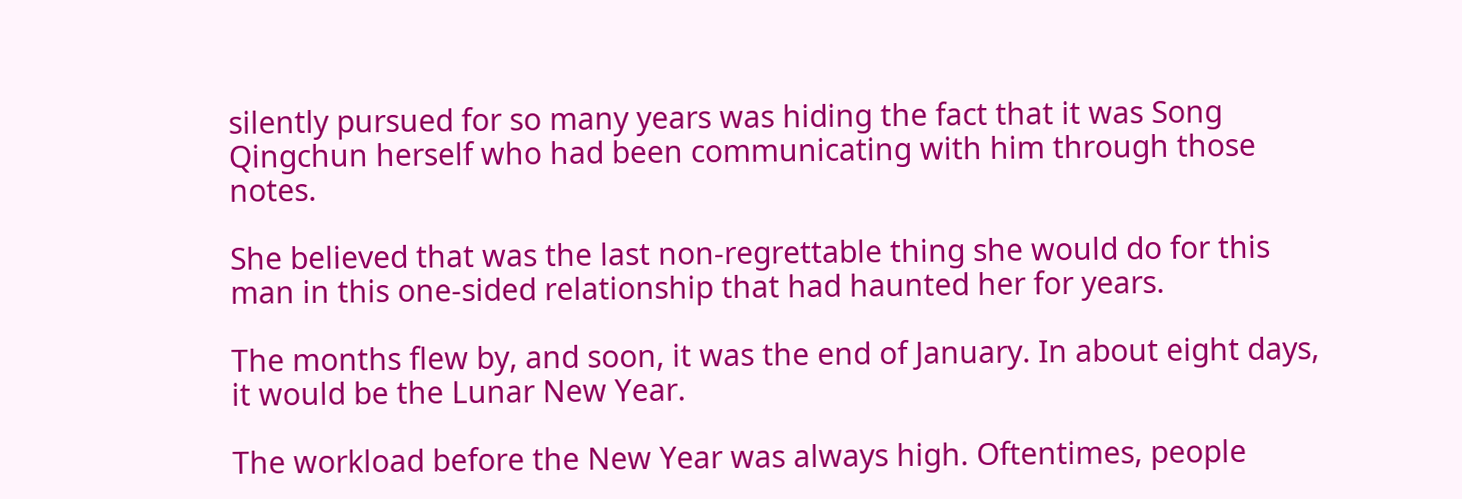silently pursued for so many years was hiding the fact that it was Song Qingchun herself who had been communicating with him through those notes.

She believed that was the last non-regrettable thing she would do for this man in this one-sided relationship that had haunted her for years.

The months flew by, and soon, it was the end of January. In about eight days, it would be the Lunar New Year.

The workload before the New Year was always high. Oftentimes, people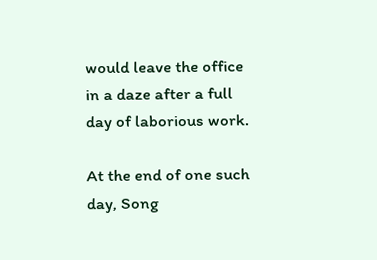would leave the office in a daze after a full day of laborious work.

At the end of one such day, Song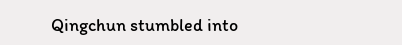Qingchun stumbled into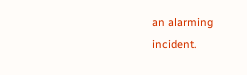an alarming incident.